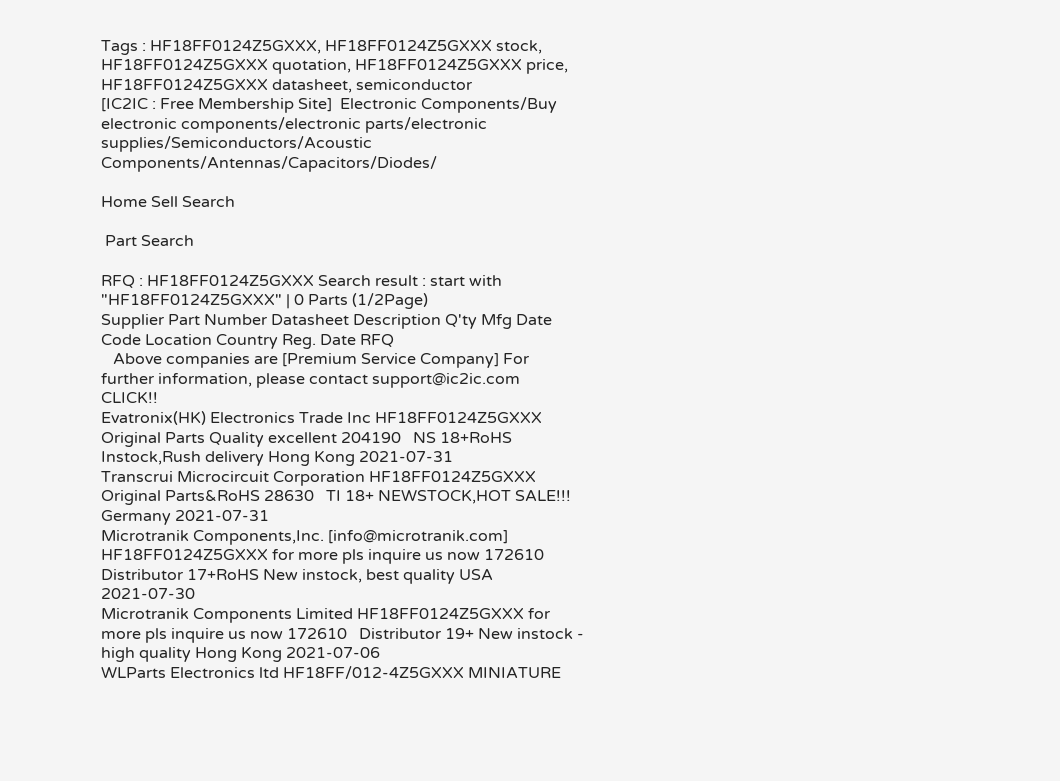Tags : HF18FF0124Z5GXXX, HF18FF0124Z5GXXX stock, HF18FF0124Z5GXXX quotation, HF18FF0124Z5GXXX price, HF18FF0124Z5GXXX datasheet, semiconductor
[IC2IC : Free Membership Site]  Electronic Components/Buy electronic components/electronic parts/electronic supplies/Semiconductors/Acoustic Components/Antennas/Capacitors/Diodes/

Home Sell Search

 Part Search

RFQ : HF18FF0124Z5GXXX Search result : start with "HF18FF0124Z5GXXX" | 0 Parts (1/2Page)
Supplier Part Number Datasheet Description Q'ty Mfg Date Code Location Country Reg. Date RFQ
   Above companies are [Premium Service Company] For further information, please contact support@ic2ic.com   CLICK!!
Evatronix(HK) Electronics Trade Inc HF18FF0124Z5GXXX Original Parts Quality excellent 204190   NS 18+RoHS Instock,Rush delivery Hong Kong 2021-07-31
Transcrui Microcircuit Corporation HF18FF0124Z5GXXX Original Parts&RoHS 28630   TI 18+ NEWSTOCK,HOT SALE!!! Germany 2021-07-31
Microtranik Components,Inc. [info@microtranik.com] HF18FF0124Z5GXXX for more pls inquire us now 172610   Distributor 17+RoHS New instock, best quality USA 2021-07-30
Microtranik Components Limited HF18FF0124Z5GXXX for more pls inquire us now 172610   Distributor 19+ New instock - high quality Hong Kong 2021-07-06
WLParts Electronics ltd HF18FF/012-4Z5GXXX MINIATURE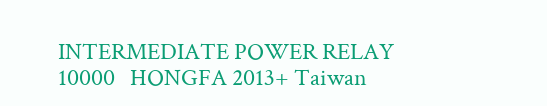INTERMEDIATE POWER RELAY 10000   HONGFA 2013+ Taiwan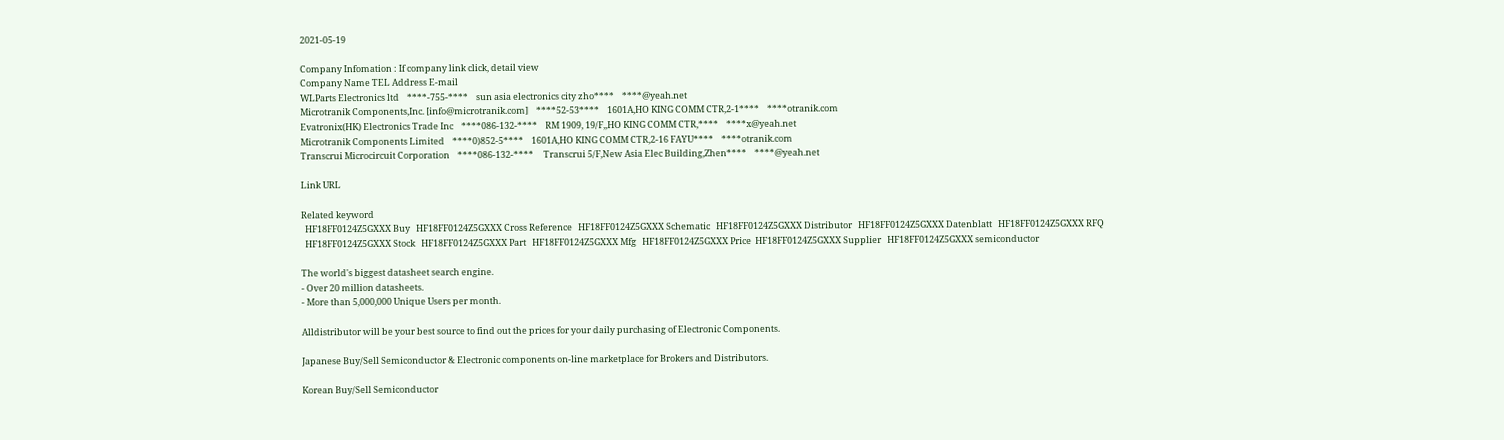2021-05-19

Company Infomation : If company link click, detail view
Company Name TEL Address E-mail
WLParts Electronics ltd    ****-755-****    sun asia electronics city zho****    ****@yeah.net
Microtranik Components,Inc. [info@microtranik.com]    ****52-53****    1601A,HO KING COMM CTR,2-1****    ****otranik.com
Evatronix(HK) Electronics Trade Inc    ****086-132-****    RM 1909, 19/F,,HO KING COMM CTR,****    ****x@yeah.net
Microtranik Components Limited    ****0)852-5****    1601A,HO KING COMM CTR,2-16 FAYU****    ****otranik.com
Transcrui Microcircuit Corporation    ****086-132-****     Transcrui 5/F,New Asia Elec Building,Zhen****    ****@yeah.net

Link URL

Related keyword
  HF18FF0124Z5GXXX Buy   HF18FF0124Z5GXXX Cross Reference   HF18FF0124Z5GXXX Schematic   HF18FF0124Z5GXXX Distributor   HF18FF0124Z5GXXX Datenblatt   HF18FF0124Z5GXXX RFQ
  HF18FF0124Z5GXXX Stock   HF18FF0124Z5GXXX Part   HF18FF0124Z5GXXX Mfg   HF18FF0124Z5GXXX Price  HF18FF0124Z5GXXX Supplier   HF18FF0124Z5GXXX semiconductor

The world's biggest datasheet search engine.
- Over 20 million datasheets.
- More than 5,000,000 Unique Users per month.

Alldistributor will be your best source to find out the prices for your daily purchasing of Electronic Components.

Japanese Buy/Sell Semiconductor & Electronic components on-line marketplace for Brokers and Distributors.

Korean Buy/Sell Semiconductor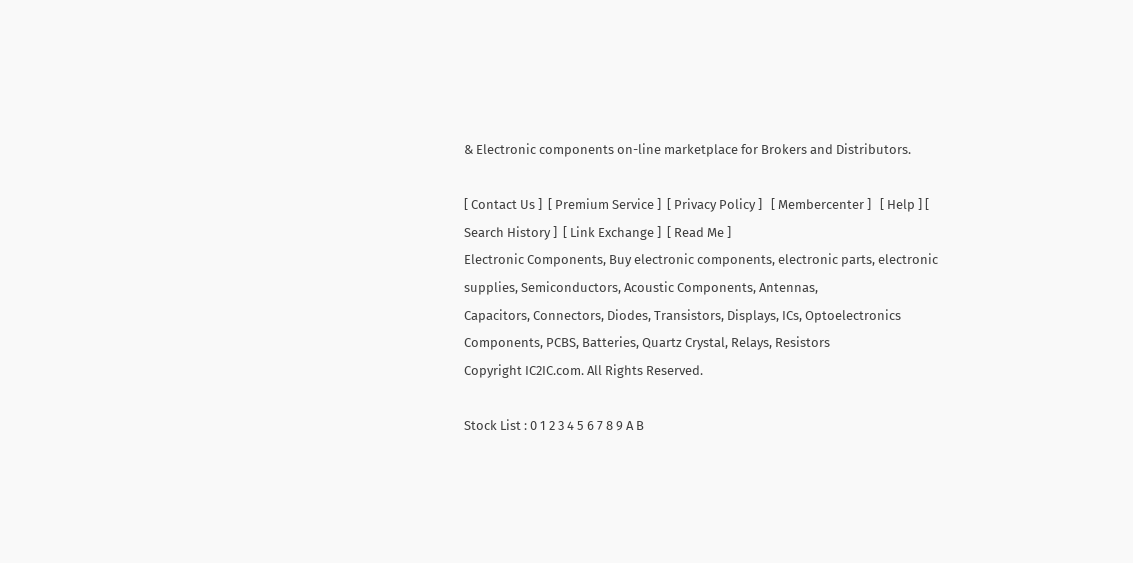& Electronic components on-line marketplace for Brokers and Distributors.

[ Contact Us ]  [ Premium Service ]  [ Privacy Policy ]   [ Membercenter ]   [ Help ] [ Search History ]  [ Link Exchange ]  [ Read Me ]
Electronic Components, Buy electronic components, electronic parts, electronic supplies, Semiconductors, Acoustic Components, Antennas,
Capacitors, Connectors, Diodes, Transistors, Displays, ICs, Optoelectronics Components, PCBS, Batteries, Quartz Crystal, Relays, Resistors
Copyright IC2IC.com. All Rights Reserved.

Stock List : 0 1 2 3 4 5 6 7 8 9 A B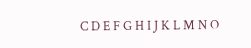C D E F G H I J K L M N O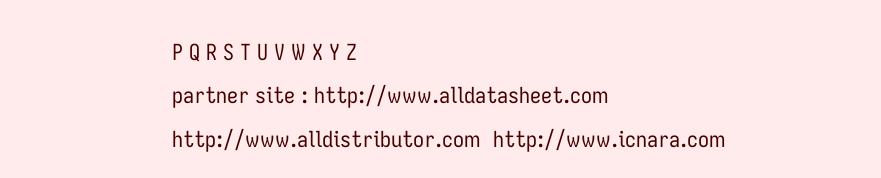P Q R S T U V W X Y Z
partner site : http://www.alldatasheet.com  http://www.alldistributor.com  http://www.icnara.com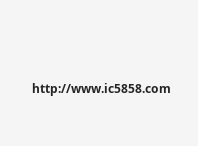http://www.ic5858.com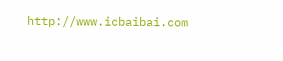http://www.icbaibai.com